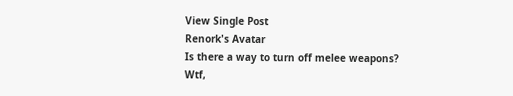View Single Post
Renork's Avatar
Is there a way to turn off melee weapons? Wtf,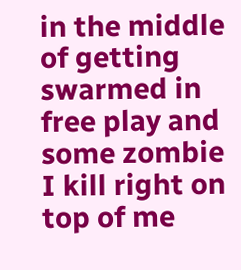in the middle of getting swarmed in free play and some zombie I kill right on top of me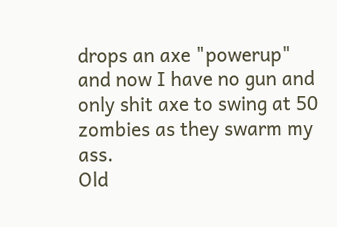drops an axe "powerup" and now I have no gun and only shit axe to swing at 50 zombies as they swarm my ass.
Old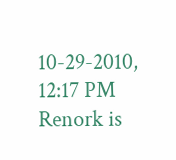10-29-2010, 12:17 PM Renork is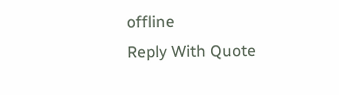offline
Reply With Quote